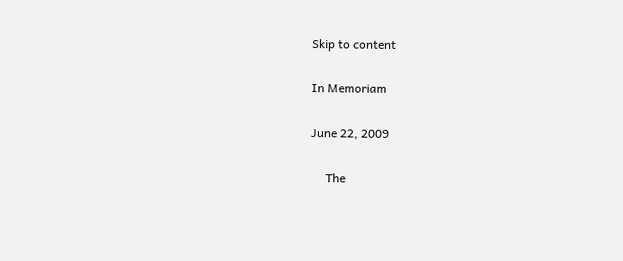Skip to content

In Memoriam

June 22, 2009

     The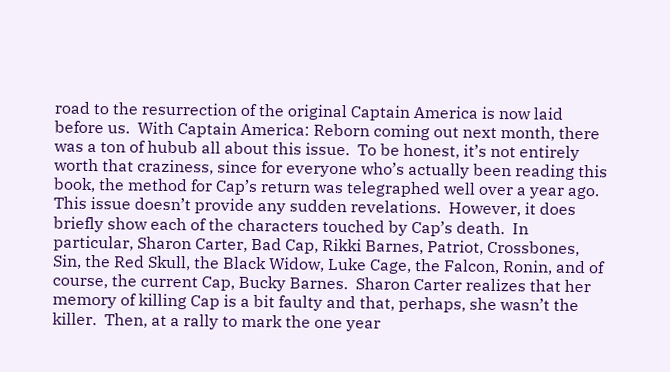road to the resurrection of the original Captain America is now laid before us.  With Captain America: Reborn coming out next month, there was a ton of hubub all about this issue.  To be honest, it’s not entirely worth that craziness, since for everyone who’s actually been reading this book, the method for Cap’s return was telegraphed well over a year ago.  This issue doesn’t provide any sudden revelations.  However, it does briefly show each of the characters touched by Cap’s death.  In particular, Sharon Carter, Bad Cap, Rikki Barnes, Patriot, Crossbones, Sin, the Red Skull, the Black Widow, Luke Cage, the Falcon, Ronin, and of course, the current Cap, Bucky Barnes.  Sharon Carter realizes that her memory of killing Cap is a bit faulty and that, perhaps, she wasn’t the killer.  Then, at a rally to mark the one year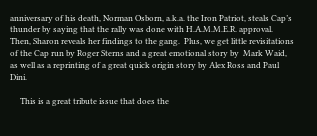anniversary of his death, Norman Osborn, a.k.a. the Iron Patriot, steals Cap’s thunder by saying that the rally was done with H.A.M.M.E.R. approval.  Then, Sharon reveals her findings to the gang.  Plus, we get little revisitations of the Cap run by Roger Sterns and a great emotional story by  Mark Waid, as well as a reprinting of a great quick origin story by Alex Ross and Paul Dini.

     This is a great tribute issue that does the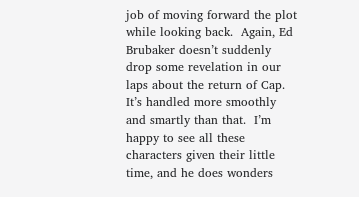job of moving forward the plot while looking back.  Again, Ed Brubaker doesn’t suddenly drop some revelation in our laps about the return of Cap.  It’s handled more smoothly and smartly than that.  I’m happy to see all these characters given their little time, and he does wonders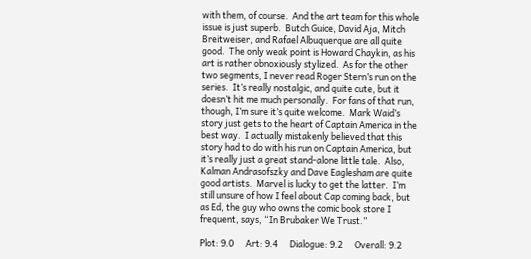with them, of course.  And the art team for this whole issue is just superb.  Butch Guice, David Aja, Mitch Breitweiser, and Rafael Albuquerque are all quite good.  The only weak point is Howard Chaykin, as his art is rather obnoxiously stylized.  As for the other two segments, I never read Roger Stern’s run on the series.  It’s really nostalgic, and quite cute, but it doesn’t hit me much personally.  For fans of that run, though, I’m sure it’s quite welcome.  Mark Waid’s story just gets to the heart of Captain America in the best way.  I actually mistakenly believed that this story had to do with his run on Captain America, but it’s really just a great stand-alone little tale.  Also, Kalman Andrasofszky and Dave Eaglesham are quite good artists.  Marvel is lucky to get the latter.  I’m still unsure of how I feel about Cap coming back, but as Ed, the guy who owns the comic book store I frequent, says, “In Brubaker We Trust.”

Plot: 9.0      Art: 9.4      Dialogue: 9.2      Overall: 9.2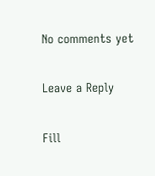No comments yet

Leave a Reply

Fill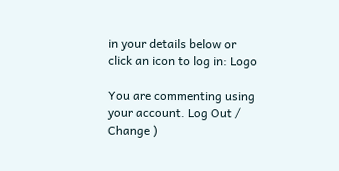in your details below or click an icon to log in: Logo

You are commenting using your account. Log Out /  Change )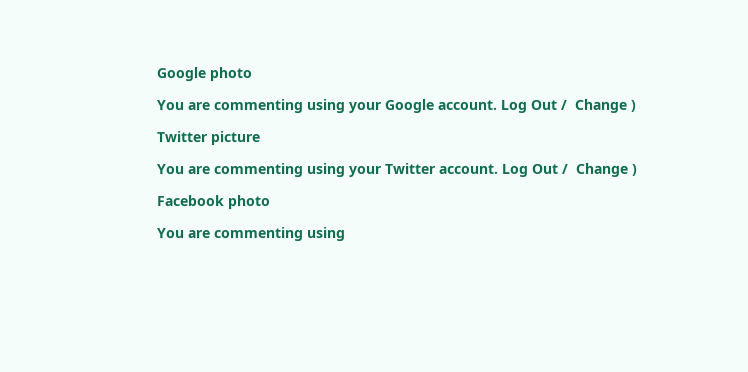Google photo

You are commenting using your Google account. Log Out /  Change )

Twitter picture

You are commenting using your Twitter account. Log Out /  Change )

Facebook photo

You are commenting using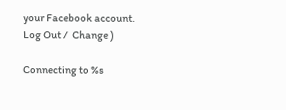your Facebook account. Log Out /  Change )

Connecting to %s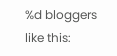%d bloggers like this: